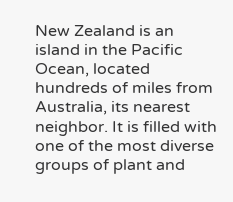New Zealand is an island in the Pacific Ocean, located hundreds of miles from Australia, its nearest neighbor. It is filled with one of the most diverse groups of plant and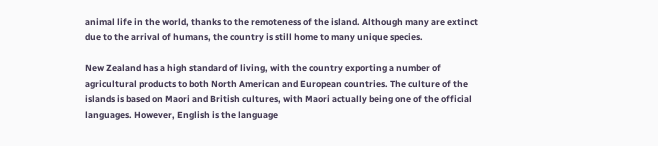animal life in the world, thanks to the remoteness of the island. Although many are extinct due to the arrival of humans, the country is still home to many unique species.

New Zealand has a high standard of living, with the country exporting a number of agricultural products to both North American and European countries. The culture of the islands is based on Maori and British cultures, with Maori actually being one of the official languages. However, English is the language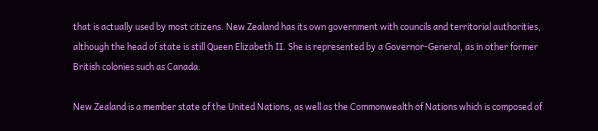that is actually used by most citizens. New Zealand has its own government with councils and territorial authorities, although the head of state is still Queen Elizabeth II. She is represented by a Governor-General, as in other former British colonies such as Canada.

New Zealand is a member state of the United Nations, as well as the Commonwealth of Nations which is composed of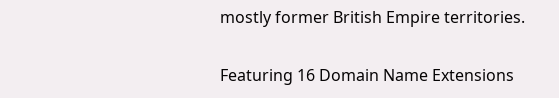mostly former British Empire territories.

Featuring 16 Domain Name Extensions